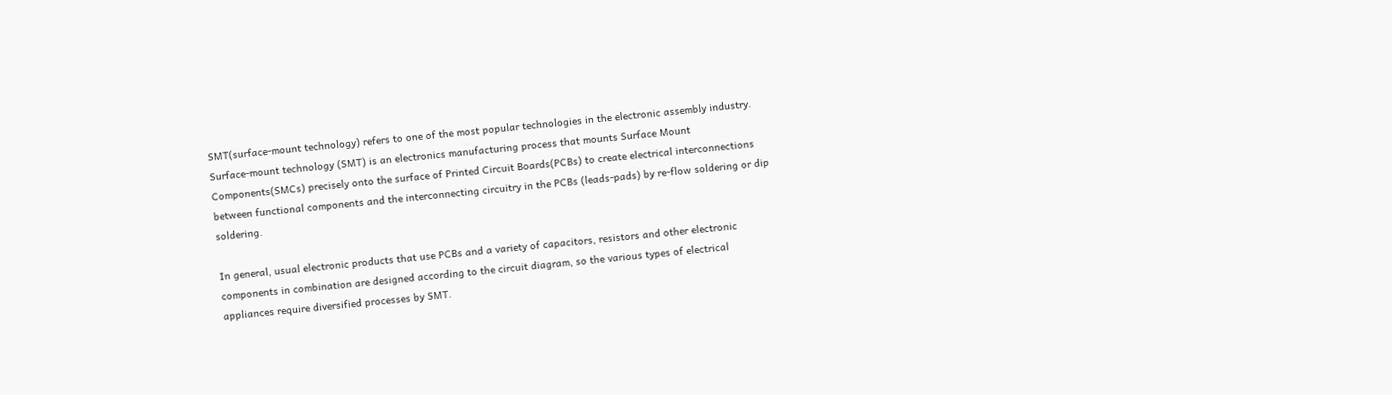SMT(surface-mount technology) refers to one of the most popular technologies in the electronic assembly industry. Surface-mount technology (SMT) is an electronics manufacturing process that mounts Surface Mount Components(SMCs) precisely onto the surface of Printed Circuit Boards(PCBs) to create electrical interconnections between functional components and the interconnecting circuitry in the PCBs (leads-pads) by re-flow soldering or dip soldering.

In general, usual electronic products that use PCBs and a variety of capacitors, resistors and other electronic components in combination are designed according to the circuit diagram, so the various types of electrical appliances require diversified processes by SMT.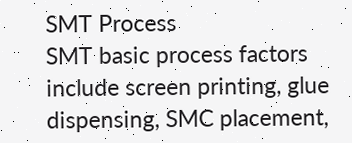SMT Process
SMT basic process factors include screen printing, glue dispensing, SMC placement,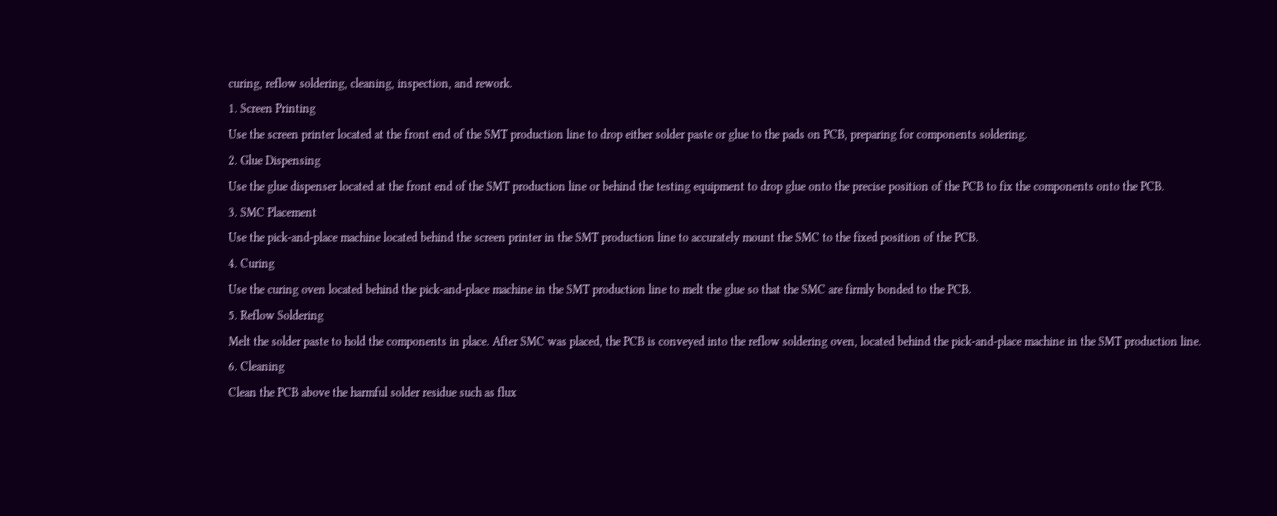curing, reflow soldering, cleaning, inspection, and rework.
1. Screen Printing
Use the screen printer located at the front end of the SMT production line to drop either solder paste or glue to the pads on PCB, preparing for components soldering.
2. Glue Dispensing
Use the glue dispenser located at the front end of the SMT production line or behind the testing equipment to drop glue onto the precise position of the PCB to fix the components onto the PCB.
3. SMC Placement
Use the pick-and-place machine located behind the screen printer in the SMT production line to accurately mount the SMC to the fixed position of the PCB.
4. Curing
Use the curing oven located behind the pick-and-place machine in the SMT production line to melt the glue so that the SMC are firmly bonded to the PCB.
5. Reflow Soldering
Melt the solder paste to hold the components in place. After SMC was placed, the PCB is conveyed into the reflow soldering oven, located behind the pick-and-place machine in the SMT production line.
6. Cleaning
Clean the PCB above the harmful solder residue such as flux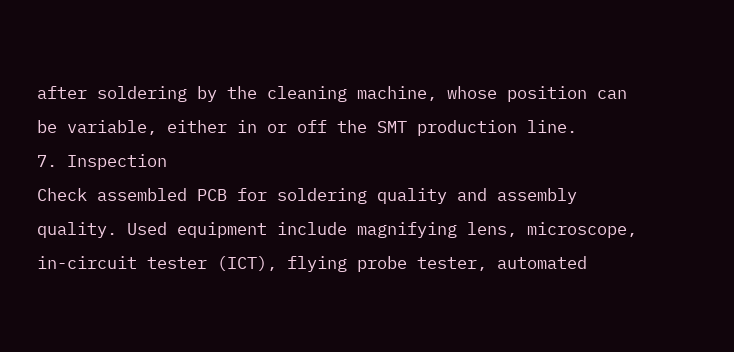after soldering by the cleaning machine, whose position can be variable, either in or off the SMT production line.
7. Inspection
Check assembled PCB for soldering quality and assembly quality. Used equipment include magnifying lens, microscope, in-circuit tester (ICT), flying probe tester, automated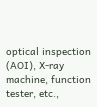optical inspection (AOI), X-ray machine, function tester, etc.,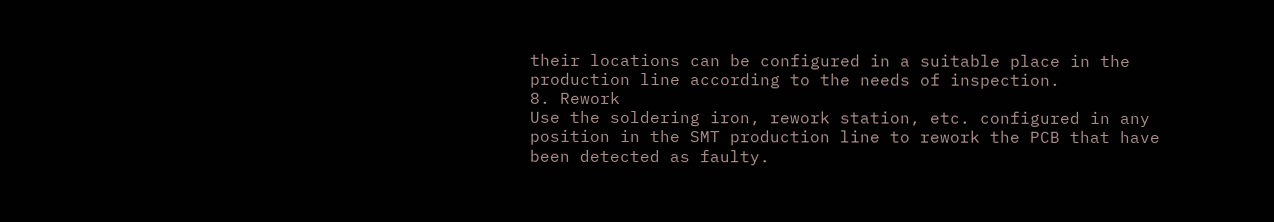their locations can be configured in a suitable place in the production line according to the needs of inspection.
8. Rework
Use the soldering iron, rework station, etc. configured in any position in the SMT production line to rework the PCB that have been detected as faulty.